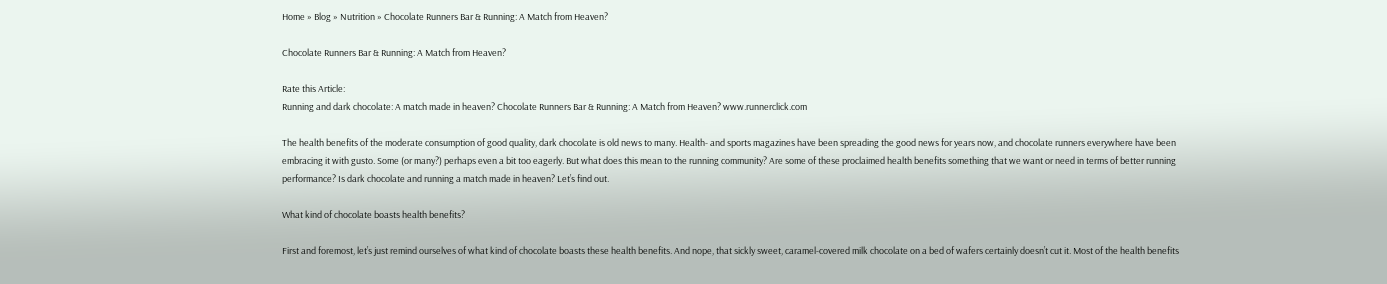Home » Blog » Nutrition » Chocolate Runners Bar & Running: A Match from Heaven?

Chocolate Runners Bar & Running: A Match from Heaven?

Rate this Article:
Running and dark chocolate: A match made in heaven? Chocolate Runners Bar & Running: A Match from Heaven? www.runnerclick.com

The health benefits of the moderate consumption of good quality, dark chocolate is old news to many. Health- and sports magazines have been spreading the good news for years now, and chocolate runners everywhere have been embracing it with gusto. Some (or many?) perhaps even a bit too eagerly. But what does this mean to the running community? Are some of these proclaimed health benefits something that we want or need in terms of better running performance? Is dark chocolate and running a match made in heaven? Let’s find out.

What kind of chocolate boasts health benefits?

First and foremost, let’s just remind ourselves of what kind of chocolate boasts these health benefits. And nope, that sickly sweet, caramel-covered milk chocolate on a bed of wafers certainly doesn’t cut it. Most of the health benefits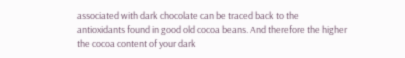associated with dark chocolate can be traced back to the antioxidants found in good old cocoa beans. And therefore the higher the cocoa content of your dark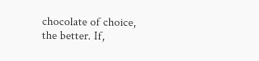chocolate of choice, the better. If,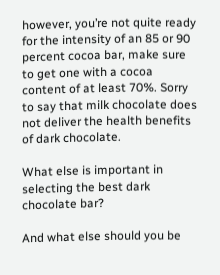however, you’re not quite ready for the intensity of an 85 or 90 percent cocoa bar, make sure to get one with a cocoa content of at least 70%. Sorry to say that milk chocolate does not deliver the health benefits of dark chocolate.

What else is important in selecting the best dark chocolate bar?

And what else should you be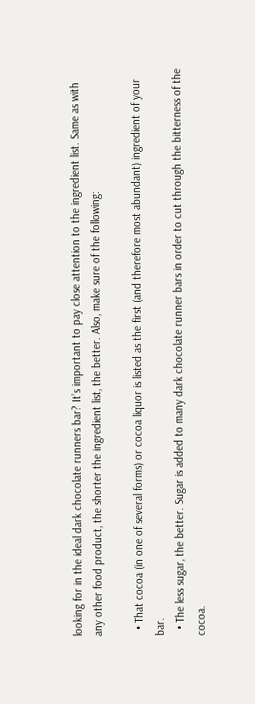looking for in the ideal dark chocolate runners bar? It’s important to pay close attention to the ingredient list. Same as with any other food product, the shorter the ingredient list, the better. Also, make sure of the following:

  • That cocoa (in one of several forms) or cocoa liquor is listed as the first (and therefore most abundant) ingredient of your bar.
  • The less sugar, the better. Sugar is added to many dark chocolate runner bars in order to cut through the bitterness of the cocoa.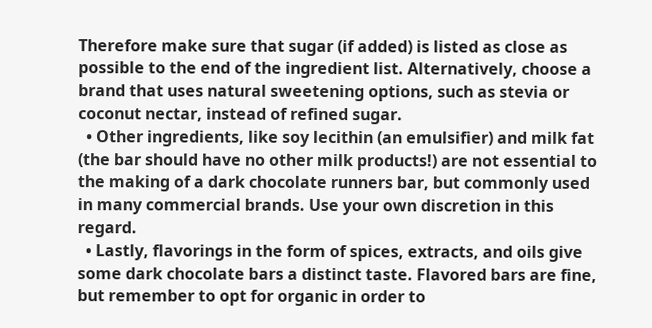Therefore make sure that sugar (if added) is listed as close as possible to the end of the ingredient list. Alternatively, choose a brand that uses natural sweetening options, such as stevia or coconut nectar, instead of refined sugar.
  • Other ingredients, like soy lecithin (an emulsifier) and milk fat (the bar should have no other milk products!) are not essential to the making of a dark chocolate runners bar, but commonly used in many commercial brands. Use your own discretion in this regard.
  • Lastly, flavorings in the form of spices, extracts, and oils give some dark chocolate bars a distinct taste. Flavored bars are fine, but remember to opt for organic in order to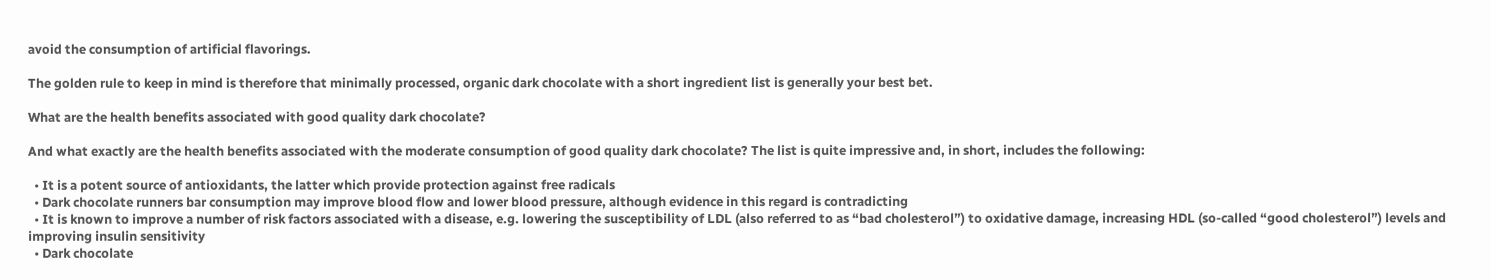avoid the consumption of artificial flavorings.

The golden rule to keep in mind is therefore that minimally processed, organic dark chocolate with a short ingredient list is generally your best bet.

What are the health benefits associated with good quality dark chocolate?

And what exactly are the health benefits associated with the moderate consumption of good quality dark chocolate? The list is quite impressive and, in short, includes the following:

  • It is a potent source of antioxidants, the latter which provide protection against free radicals
  • Dark chocolate runners bar consumption may improve blood flow and lower blood pressure, although evidence in this regard is contradicting
  • It is known to improve a number of risk factors associated with a disease, e.g. lowering the susceptibility of LDL (also referred to as “bad cholesterol”) to oxidative damage, increasing HDL (so-called “good cholesterol”) levels and improving insulin sensitivity
  • Dark chocolate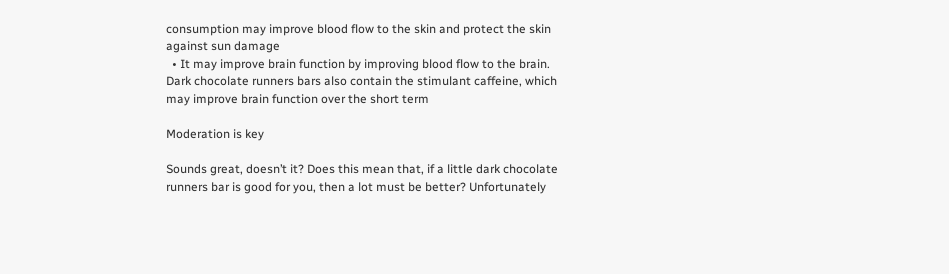consumption may improve blood flow to the skin and protect the skin against sun damage
  • It may improve brain function by improving blood flow to the brain. Dark chocolate runners bars also contain the stimulant caffeine, which may improve brain function over the short term

Moderation is key

Sounds great, doesn’t it? Does this mean that, if a little dark chocolate runners bar is good for you, then a lot must be better? Unfortunately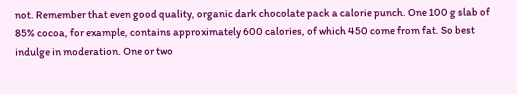not. Remember that even good quality, organic dark chocolate pack a calorie punch. One 100 g slab of 85% cocoa, for example, contains approximately 600 calories, of which 450 come from fat. So best indulge in moderation. One or two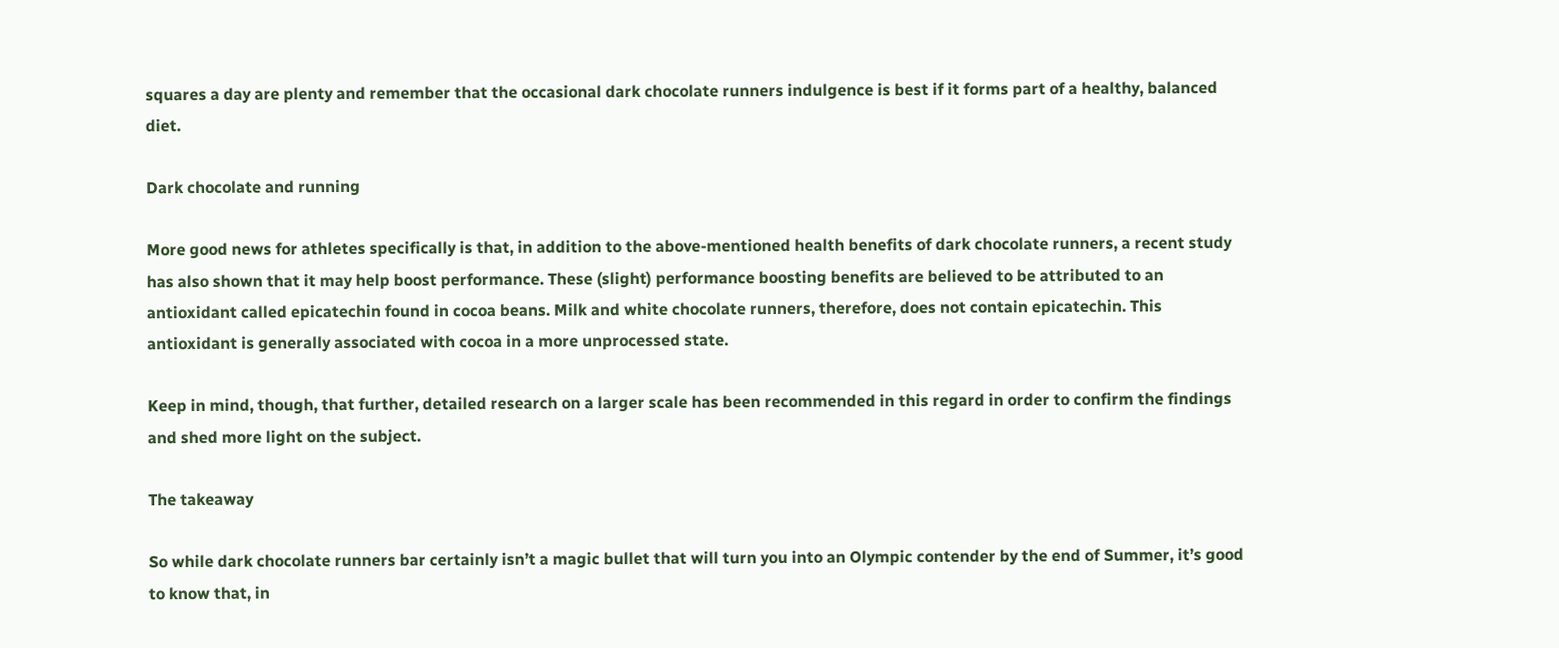squares a day are plenty and remember that the occasional dark chocolate runners indulgence is best if it forms part of a healthy, balanced diet.

Dark chocolate and running

More good news for athletes specifically is that, in addition to the above-mentioned health benefits of dark chocolate runners, a recent study has also shown that it may help boost performance. These (slight) performance boosting benefits are believed to be attributed to an antioxidant called epicatechin found in cocoa beans. Milk and white chocolate runners, therefore, does not contain epicatechin. This antioxidant is generally associated with cocoa in a more unprocessed state.

Keep in mind, though, that further, detailed research on a larger scale has been recommended in this regard in order to confirm the findings and shed more light on the subject.

The takeaway

So while dark chocolate runners bar certainly isn’t a magic bullet that will turn you into an Olympic contender by the end of Summer, it’s good to know that, in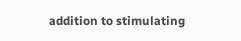addition to stimulating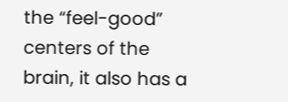the “feel-good” centers of the brain, it also has a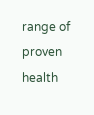range of proven health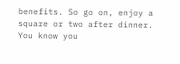benefits. So go on, enjoy a square or two after dinner. You know you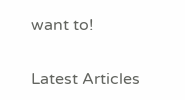want to!

Latest Articles